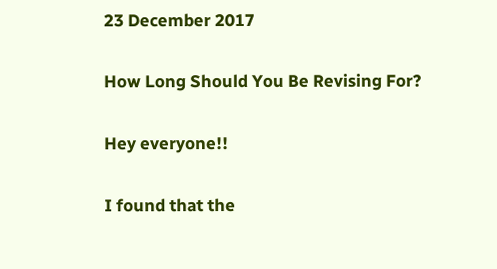23 December 2017

How Long Should You Be Revising For?

Hey everyone!!

I found that the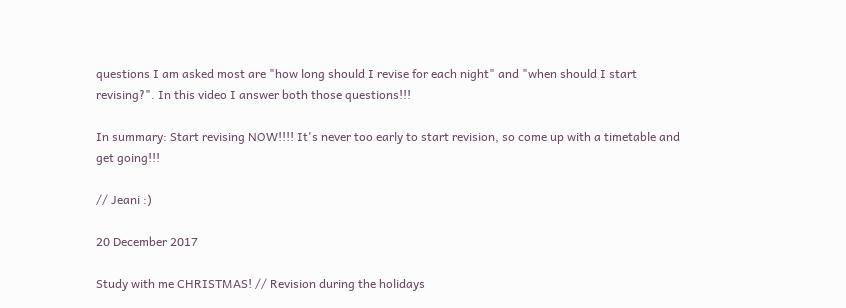questions I am asked most are "how long should I revise for each night" and "when should I start revising?". In this video I answer both those questions!!!

In summary: Start revising NOW!!!! It's never too early to start revision, so come up with a timetable and get going!!!

// Jeani :)

20 December 2017

Study with me CHRISTMAS! // Revision during the holidays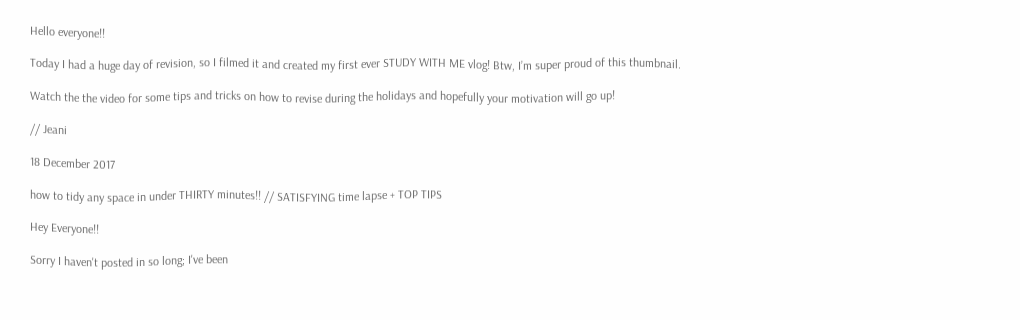Hello everyone!!

Today I had a huge day of revision, so I filmed it and created my first ever STUDY WITH ME vlog! Btw, I’m super proud of this thumbnail.

Watch the the video for some tips and tricks on how to revise during the holidays and hopefully your motivation will go up!

// Jeani

18 December 2017

how to tidy any space in under THIRTY minutes!! // SATISFYING time lapse + TOP TIPS

Hey Everyone!!

Sorry I haven't posted in so long; I've been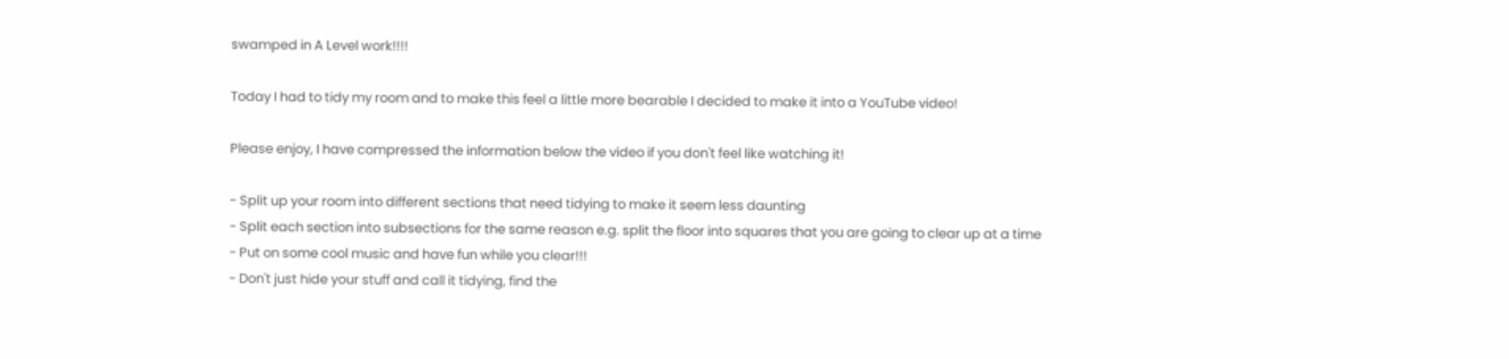swamped in A Level work!!!!

Today I had to tidy my room and to make this feel a little more bearable I decided to make it into a YouTube video!

Please enjoy, I have compressed the information below the video if you don't feel like watching it!

- Split up your room into different sections that need tidying to make it seem less daunting
- Split each section into subsections for the same reason e.g. split the floor into squares that you are going to clear up at a time
- Put on some cool music and have fun while you clear!!!
- Don't just hide your stuff and call it tidying, find the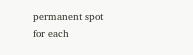permanent spot for each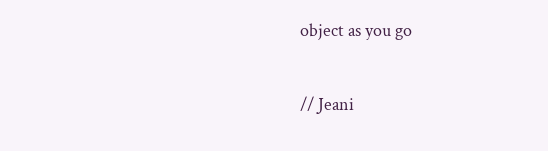object as you go

// Jeani